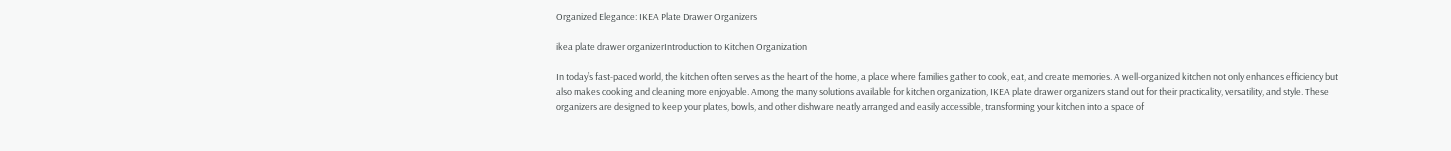Organized Elegance: IKEA Plate Drawer Organizers

ikea plate drawer organizerIntroduction to Kitchen Organization

In today’s fast-paced world, the kitchen often serves as the heart of the home, a place where families gather to cook, eat, and create memories. A well-organized kitchen not only enhances efficiency but also makes cooking and cleaning more enjoyable. Among the many solutions available for kitchen organization, IKEA plate drawer organizers stand out for their practicality, versatility, and style. These organizers are designed to keep your plates, bowls, and other dishware neatly arranged and easily accessible, transforming your kitchen into a space of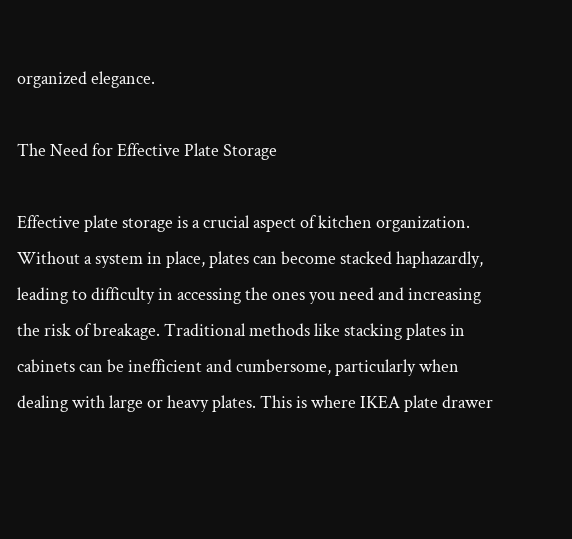organized elegance.

The Need for Effective Plate Storage

Effective plate storage is a crucial aspect of kitchen organization. Without a system in place, plates can become stacked haphazardly, leading to difficulty in accessing the ones you need and increasing the risk of breakage. Traditional methods like stacking plates in cabinets can be inefficient and cumbersome, particularly when dealing with large or heavy plates. This is where IKEA plate drawer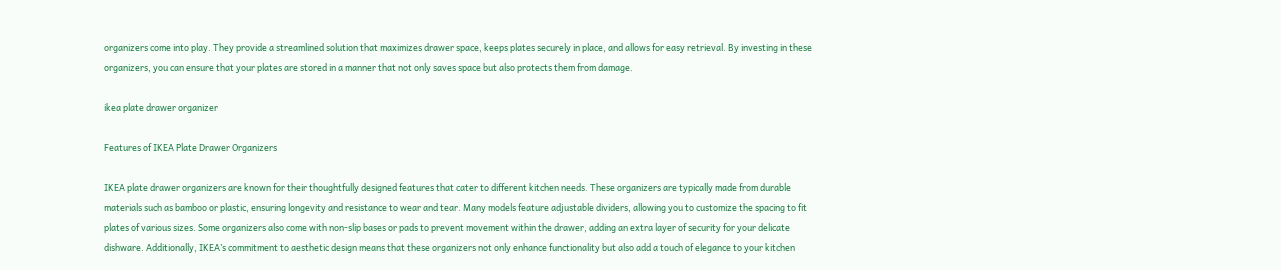organizers come into play. They provide a streamlined solution that maximizes drawer space, keeps plates securely in place, and allows for easy retrieval. By investing in these organizers, you can ensure that your plates are stored in a manner that not only saves space but also protects them from damage.

ikea plate drawer organizer

Features of IKEA Plate Drawer Organizers

IKEA plate drawer organizers are known for their thoughtfully designed features that cater to different kitchen needs. These organizers are typically made from durable materials such as bamboo or plastic, ensuring longevity and resistance to wear and tear. Many models feature adjustable dividers, allowing you to customize the spacing to fit plates of various sizes. Some organizers also come with non-slip bases or pads to prevent movement within the drawer, adding an extra layer of security for your delicate dishware. Additionally, IKEA’s commitment to aesthetic design means that these organizers not only enhance functionality but also add a touch of elegance to your kitchen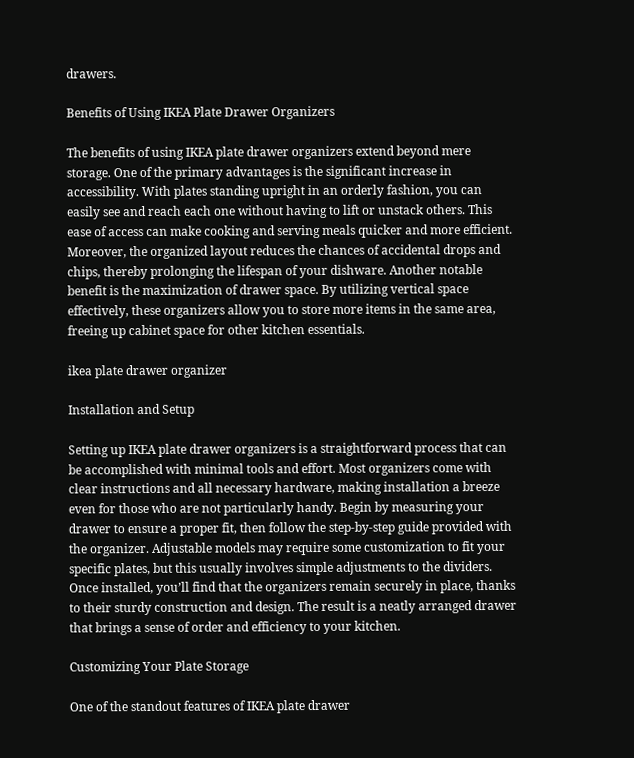drawers.

Benefits of Using IKEA Plate Drawer Organizers

The benefits of using IKEA plate drawer organizers extend beyond mere storage. One of the primary advantages is the significant increase in accessibility. With plates standing upright in an orderly fashion, you can easily see and reach each one without having to lift or unstack others. This ease of access can make cooking and serving meals quicker and more efficient. Moreover, the organized layout reduces the chances of accidental drops and chips, thereby prolonging the lifespan of your dishware. Another notable benefit is the maximization of drawer space. By utilizing vertical space effectively, these organizers allow you to store more items in the same area, freeing up cabinet space for other kitchen essentials.

ikea plate drawer organizer

Installation and Setup

Setting up IKEA plate drawer organizers is a straightforward process that can be accomplished with minimal tools and effort. Most organizers come with clear instructions and all necessary hardware, making installation a breeze even for those who are not particularly handy. Begin by measuring your drawer to ensure a proper fit, then follow the step-by-step guide provided with the organizer. Adjustable models may require some customization to fit your specific plates, but this usually involves simple adjustments to the dividers. Once installed, you’ll find that the organizers remain securely in place, thanks to their sturdy construction and design. The result is a neatly arranged drawer that brings a sense of order and efficiency to your kitchen.

Customizing Your Plate Storage

One of the standout features of IKEA plate drawer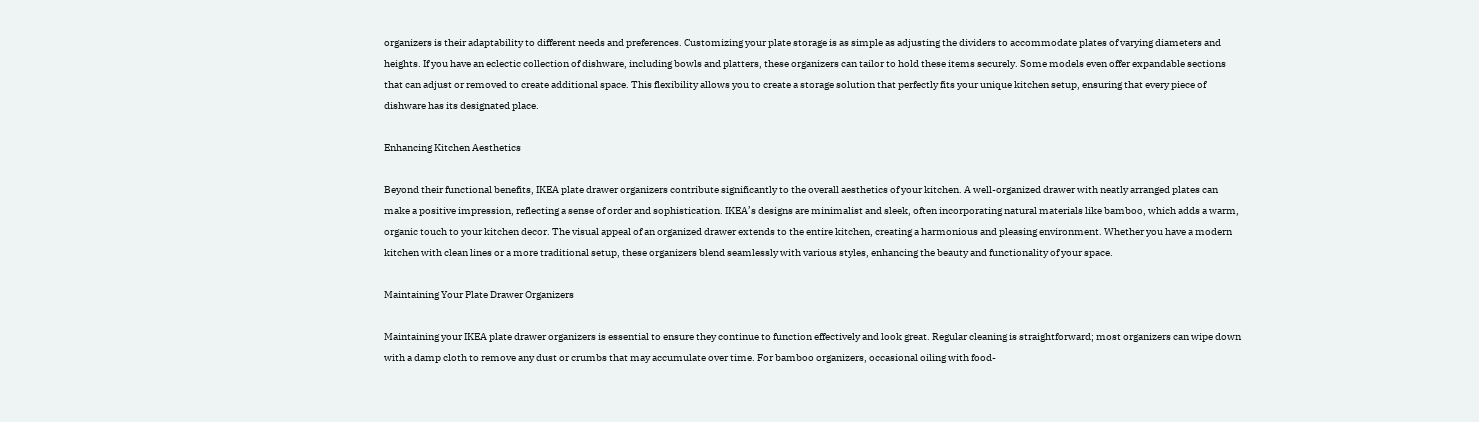organizers is their adaptability to different needs and preferences. Customizing your plate storage is as simple as adjusting the dividers to accommodate plates of varying diameters and heights. If you have an eclectic collection of dishware, including bowls and platters, these organizers can tailor to hold these items securely. Some models even offer expandable sections that can adjust or removed to create additional space. This flexibility allows you to create a storage solution that perfectly fits your unique kitchen setup, ensuring that every piece of dishware has its designated place.

Enhancing Kitchen Aesthetics

Beyond their functional benefits, IKEA plate drawer organizers contribute significantly to the overall aesthetics of your kitchen. A well-organized drawer with neatly arranged plates can make a positive impression, reflecting a sense of order and sophistication. IKEA’s designs are minimalist and sleek, often incorporating natural materials like bamboo, which adds a warm, organic touch to your kitchen decor. The visual appeal of an organized drawer extends to the entire kitchen, creating a harmonious and pleasing environment. Whether you have a modern kitchen with clean lines or a more traditional setup, these organizers blend seamlessly with various styles, enhancing the beauty and functionality of your space.

Maintaining Your Plate Drawer Organizers

Maintaining your IKEA plate drawer organizers is essential to ensure they continue to function effectively and look great. Regular cleaning is straightforward; most organizers can wipe down with a damp cloth to remove any dust or crumbs that may accumulate over time. For bamboo organizers, occasional oiling with food-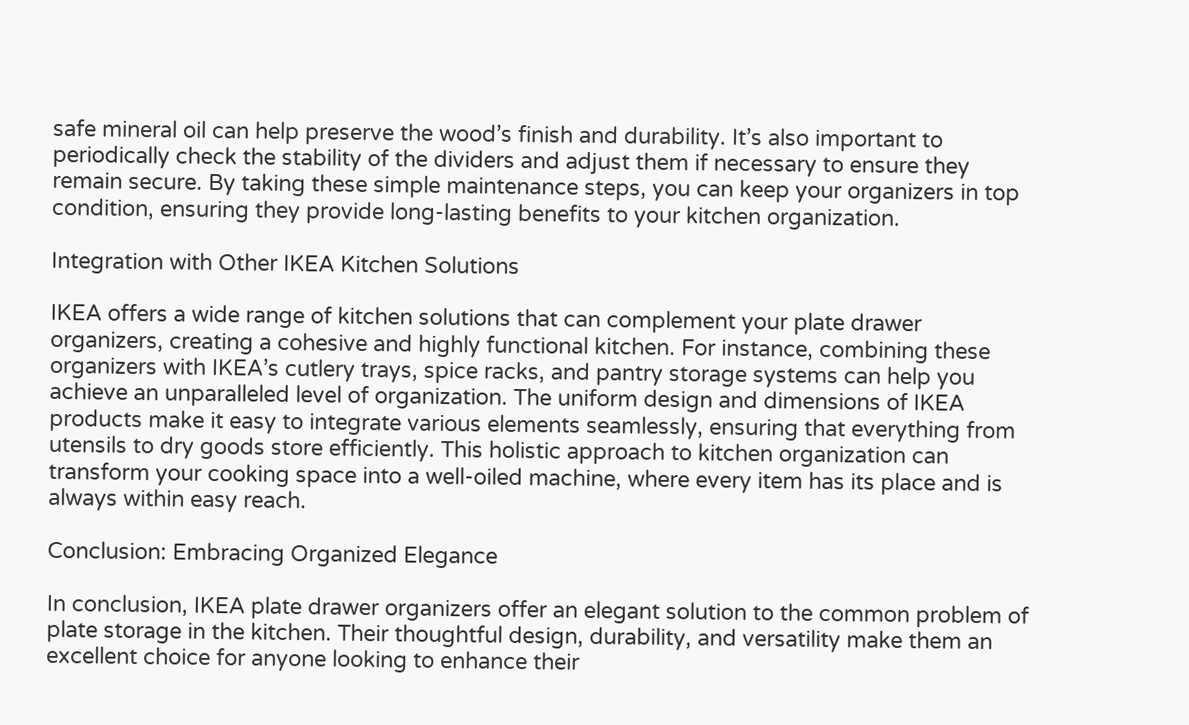safe mineral oil can help preserve the wood’s finish and durability. It’s also important to periodically check the stability of the dividers and adjust them if necessary to ensure they remain secure. By taking these simple maintenance steps, you can keep your organizers in top condition, ensuring they provide long-lasting benefits to your kitchen organization.

Integration with Other IKEA Kitchen Solutions

IKEA offers a wide range of kitchen solutions that can complement your plate drawer organizers, creating a cohesive and highly functional kitchen. For instance, combining these organizers with IKEA’s cutlery trays, spice racks, and pantry storage systems can help you achieve an unparalleled level of organization. The uniform design and dimensions of IKEA products make it easy to integrate various elements seamlessly, ensuring that everything from utensils to dry goods store efficiently. This holistic approach to kitchen organization can transform your cooking space into a well-oiled machine, where every item has its place and is always within easy reach.

Conclusion: Embracing Organized Elegance

In conclusion, IKEA plate drawer organizers offer an elegant solution to the common problem of plate storage in the kitchen. Their thoughtful design, durability, and versatility make them an excellent choice for anyone looking to enhance their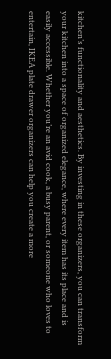kitchen’s functionality and aesthetics. By investing in these organizers, you can transform your kitchen into a space of organized elegance, where every item has its place and is easily accessible. Whether you’re an avid cook, a busy parent, or someone who loves to entertain, IKEA plate drawer organizers can help you create a more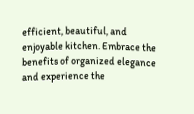efficient, beautiful, and enjoyable kitchen. Embrace the benefits of organized elegance and experience the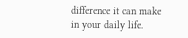difference it can make in your daily life.